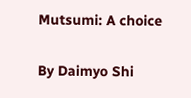Mutsumi: A choice

By Daimyo Shi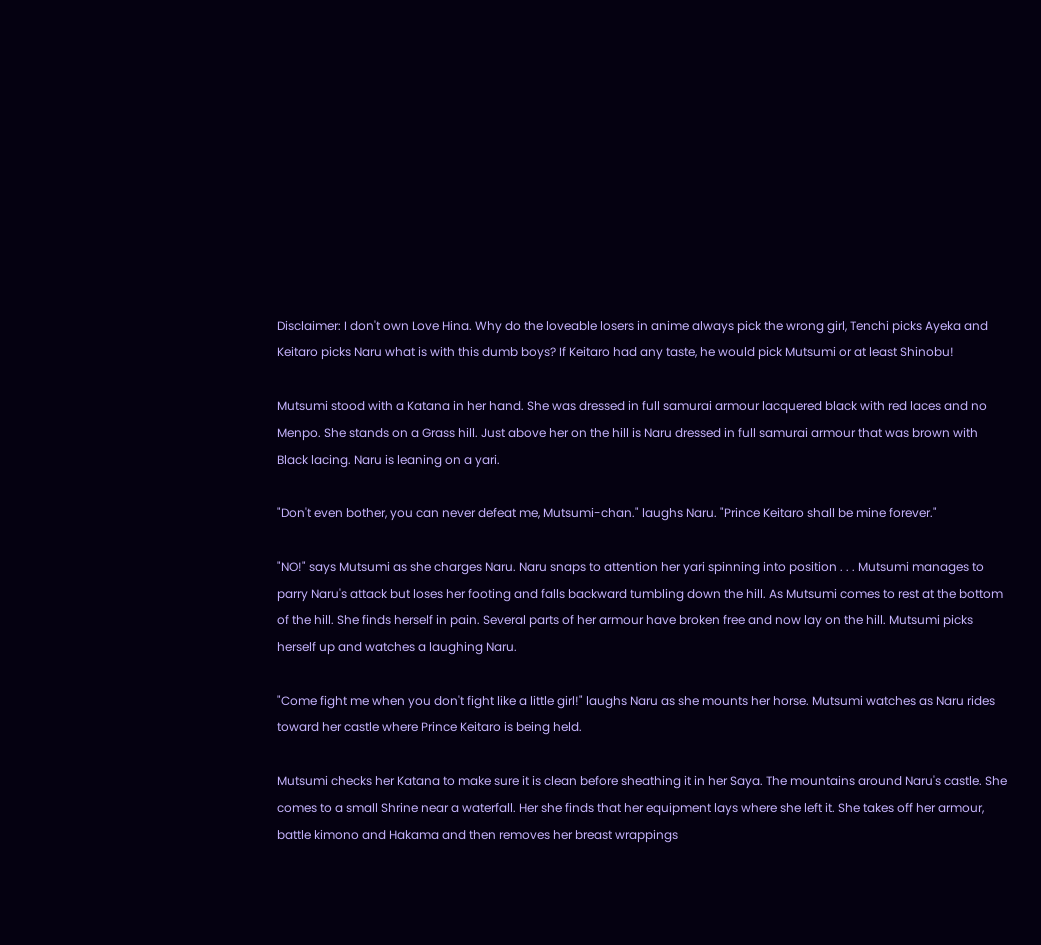Disclaimer: I don't own Love Hina. Why do the loveable losers in anime always pick the wrong girl, Tenchi picks Ayeka and Keitaro picks Naru what is with this dumb boys? If Keitaro had any taste, he would pick Mutsumi or at least Shinobu!

Mutsumi stood with a Katana in her hand. She was dressed in full samurai armour lacquered black with red laces and no Menpo. She stands on a Grass hill. Just above her on the hill is Naru dressed in full samurai armour that was brown with Black lacing. Naru is leaning on a yari.

"Don't even bother, you can never defeat me, Mutsumi-chan." laughs Naru. "Prince Keitaro shall be mine forever."

"NO!" says Mutsumi as she charges Naru. Naru snaps to attention her yari spinning into position . . . Mutsumi manages to parry Naru's attack but loses her footing and falls backward tumbling down the hill. As Mutsumi comes to rest at the bottom of the hill. She finds herself in pain. Several parts of her armour have broken free and now lay on the hill. Mutsumi picks herself up and watches a laughing Naru.

"Come fight me when you don't fight like a little girl!" laughs Naru as she mounts her horse. Mutsumi watches as Naru rides toward her castle where Prince Keitaro is being held.

Mutsumi checks her Katana to make sure it is clean before sheathing it in her Saya. The mountains around Naru's castle. She comes to a small Shrine near a waterfall. Her she finds that her equipment lays where she left it. She takes off her armour, battle kimono and Hakama and then removes her breast wrappings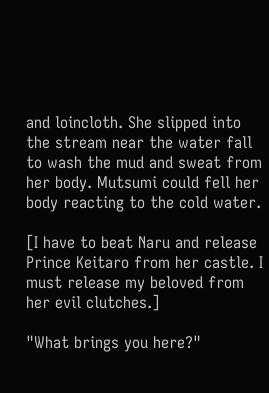and loincloth. She slipped into the stream near the water fall to wash the mud and sweat from her body. Mutsumi could fell her body reacting to the cold water.

[I have to beat Naru and release Prince Keitaro from her castle. I must release my beloved from her evil clutches.]

"What brings you here?"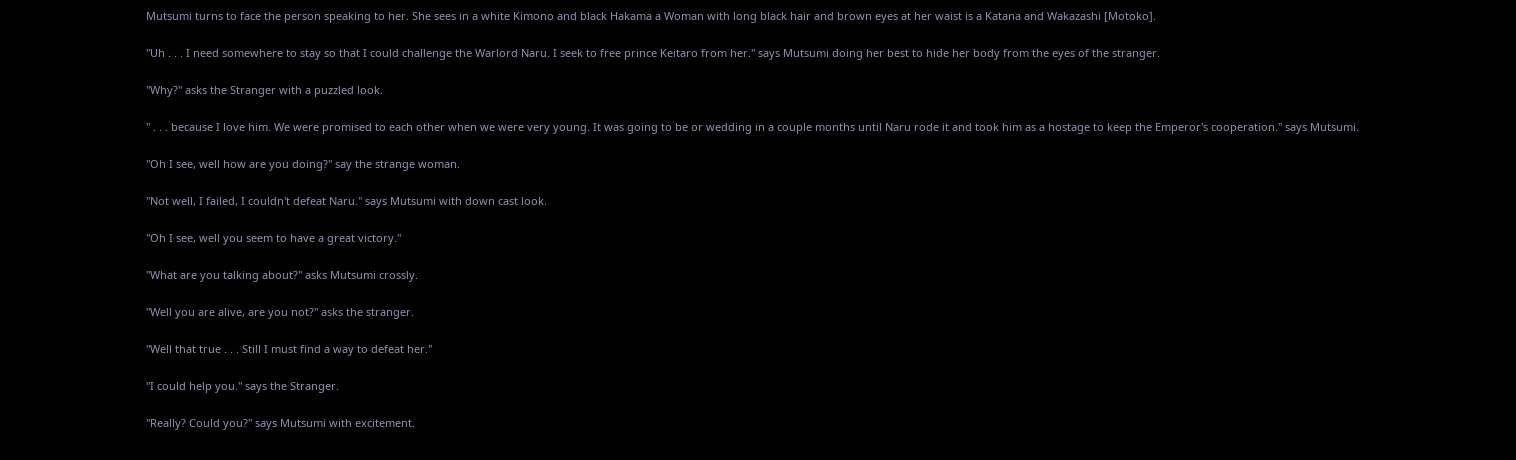Mutsumi turns to face the person speaking to her. She sees in a white Kimono and black Hakama a Woman with long black hair and brown eyes at her waist is a Katana and Wakazashi [Motoko].

"Uh . . . I need somewhere to stay so that I could challenge the Warlord Naru. I seek to free prince Keitaro from her." says Mutsumi doing her best to hide her body from the eyes of the stranger.

"Why?" asks the Stranger with a puzzled look.

" . . . because I love him. We were promised to each other when we were very young. It was going to be or wedding in a couple months until Naru rode it and took him as a hostage to keep the Emperor's cooperation." says Mutsumi.

"Oh I see, well how are you doing?" say the strange woman.

"Not well, I failed, I couldn't defeat Naru." says Mutsumi with down cast look.

"Oh I see, well you seem to have a great victory."

"What are you talking about?" asks Mutsumi crossly.

"Well you are alive, are you not?" asks the stranger.

"Well that true . . . Still I must find a way to defeat her."

"I could help you." says the Stranger.

"Really? Could you?" says Mutsumi with excitement.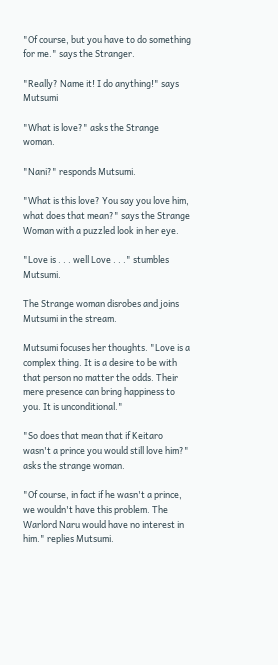"Of course, but you have to do something for me." says the Stranger.

"Really? Name it! I do anything!" says Mutsumi

"What is love?" asks the Strange woman.

"Nani?" responds Mutsumi.

"What is this love? You say you love him, what does that mean?" says the Strange Woman with a puzzled look in her eye.

"Love is . . . well Love . . ." stumbles Mutsumi.

The Strange woman disrobes and joins Mutsumi in the stream.

Mutsumi focuses her thoughts. "Love is a complex thing. It is a desire to be with that person no matter the odds. Their mere presence can bring happiness to you. It is unconditional."

"So does that mean that if Keitaro wasn't a prince you would still love him?" asks the strange woman.

"Of course, in fact if he wasn't a prince, we wouldn't have this problem. The Warlord Naru would have no interest in him." replies Mutsumi.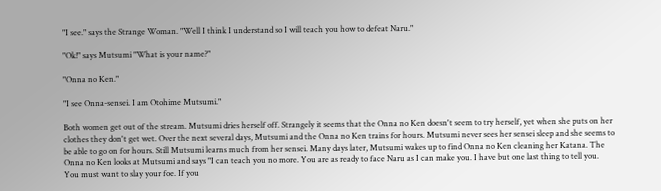"I see." says the Strange Woman. "Well I think I understand so I will teach you how to defeat Naru."

"Ok!" says Mutsumi "What is your name?"

"Onna no Ken."

"I see Onna-sensei. I am Otohime Mutsumi."

Both women get out of the stream. Mutsumi dries herself off. Strangely it seems that the Onna no Ken doesn't seem to try herself, yet when she puts on her clothes they don't get wet. Over the next several days, Mutsumi and the Onna no Ken trains for hours. Mutsumi never sees her sensei sleep and she seems to be able to go on for hours. Still Mutsumi learns much from her sensei. Many days later, Mutsumi wakes up to find Onna no Ken cleaning her Katana. The Onna no Ken looks at Mutsumi and says "I can teach you no more. You are as ready to face Naru as I can make you. I have but one last thing to tell you. You must want to slay your foe. If you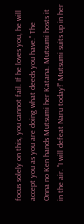focus solely on this, you cannot fail. If he loves you, he will accept you as you are doing what deeds you have." The Onna no Ken hands Mutsumi her Katana. Mutsumi hosts it in the air. "I will defeat Naru today!" Mutsumi suits up in her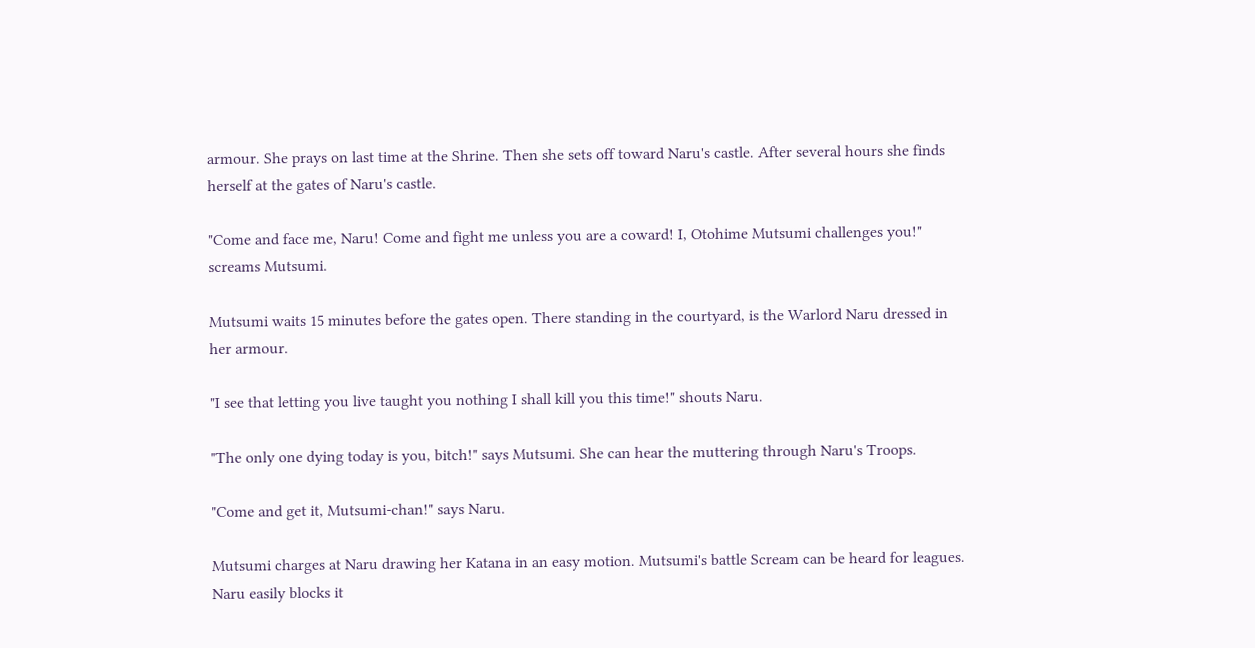armour. She prays on last time at the Shrine. Then she sets off toward Naru's castle. After several hours she finds herself at the gates of Naru's castle.

"Come and face me, Naru! Come and fight me unless you are a coward! I, Otohime Mutsumi challenges you!" screams Mutsumi.

Mutsumi waits 15 minutes before the gates open. There standing in the courtyard, is the Warlord Naru dressed in her armour.

"I see that letting you live taught you nothing I shall kill you this time!" shouts Naru.

"The only one dying today is you, bitch!" says Mutsumi. She can hear the muttering through Naru's Troops.

"Come and get it, Mutsumi-chan!" says Naru.

Mutsumi charges at Naru drawing her Katana in an easy motion. Mutsumi's battle Scream can be heard for leagues. Naru easily blocks it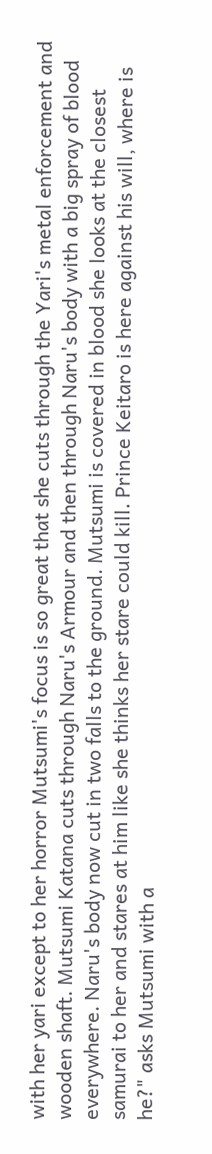with her yari except to her horror Mutsumi's focus is so great that she cuts through the Yari's metal enforcement and wooden shaft. Mutsumi Katana cuts through Naru's Armour and then through Naru's body with a big spray of blood everywhere. Naru's body now cut in two falls to the ground. Mutsumi is covered in blood she looks at the closest samurai to her and stares at him like she thinks her stare could kill. Prince Keitaro is here against his will, where is he?" asks Mutsumi with a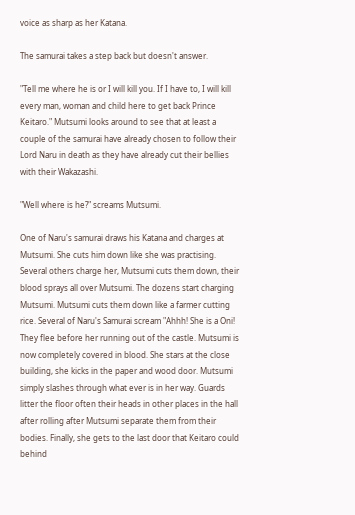voice as sharp as her Katana.

The samurai takes a step back but doesn't answer.

"Tell me where he is or I will kill you. If I have to, I will kill every man, woman and child here to get back Prince Keitaro." Mutsumi looks around to see that at least a couple of the samurai have already chosen to follow their Lord Naru in death as they have already cut their bellies with their Wakazashi.

"Well where is he?" screams Mutsumi.

One of Naru's samurai draws his Katana and charges at Mutsumi. She cuts him down like she was practising. Several others charge her, Mutsumi cuts them down, their blood sprays all over Mutsumi. The dozens start charging Mutsumi. Mutsumi cuts them down like a farmer cutting rice. Several of Naru's Samurai scream "Ahhh! She is a Oni! They flee before her running out of the castle. Mutsumi is now completely covered in blood. She stars at the close building, she kicks in the paper and wood door. Mutsumi simply slashes through what ever is in her way. Guards litter the floor often their heads in other places in the hall after rolling after Mutsumi separate them from their bodies. Finally, she gets to the last door that Keitaro could behind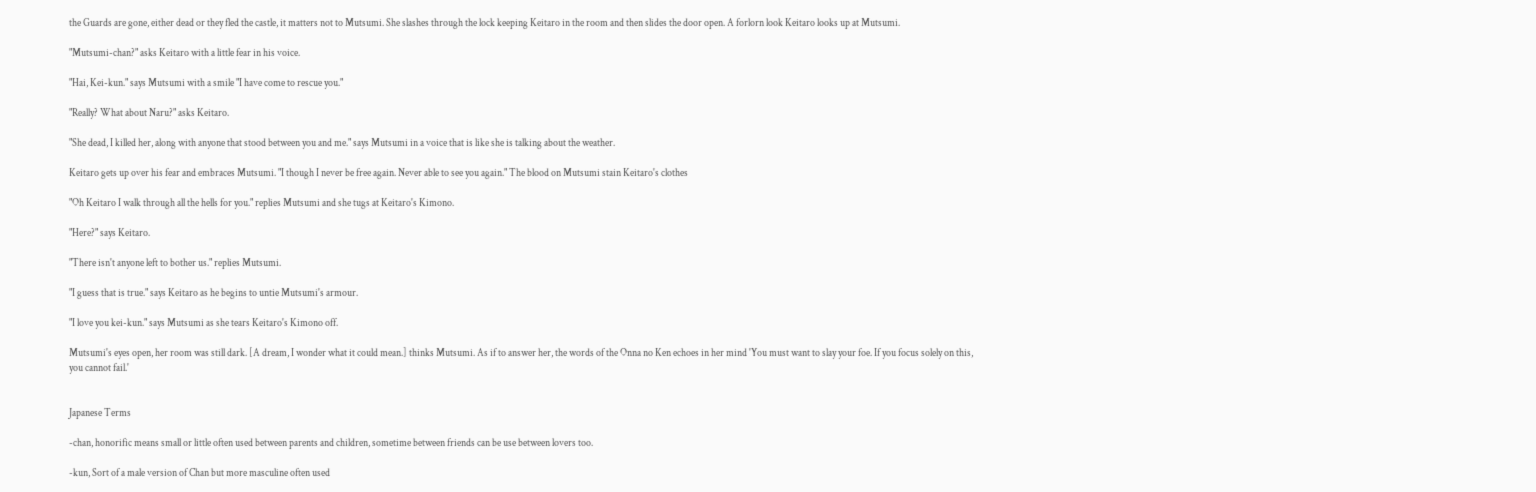the Guards are gone, either dead or they fled the castle, it matters not to Mutsumi. She slashes through the lock keeping Keitaro in the room and then slides the door open. A forlorn look Keitaro looks up at Mutsumi.

"Mutsumi-chan?" asks Keitaro with a little fear in his voice.

"Hai, Kei-kun." says Mutsumi with a smile "I have come to rescue you."

"Really? What about Naru?" asks Keitaro.

"She dead, I killed her, along with anyone that stood between you and me." says Mutsumi in a voice that is like she is talking about the weather.

Keitaro gets up over his fear and embraces Mutsumi. "I though I never be free again. Never able to see you again." The blood on Mutsumi stain Keitaro's clothes

"Oh Keitaro I walk through all the hells for you." replies Mutsumi and she tugs at Keitaro's Kimono.

"Here?" says Keitaro.

"There isn't anyone left to bother us." replies Mutsumi.

"I guess that is true." says Keitaro as he begins to untie Mutsumi's armour.

"I love you kei-kun." says Mutsumi as she tears Keitaro's Kimono off.

Mutsumi's eyes open, her room was still dark. [A dream, I wonder what it could mean.] thinks Mutsumi. As if to answer her, the words of the Onna no Ken echoes in her mind 'You must want to slay your foe. If you focus solely on this, you cannot fail.'


Japanese Terms

-chan, honorific means small or little often used between parents and children, sometime between friends can be use between lovers too.

-kun, Sort of a male version of Chan but more masculine often used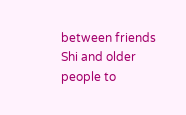between friends Shi and older people to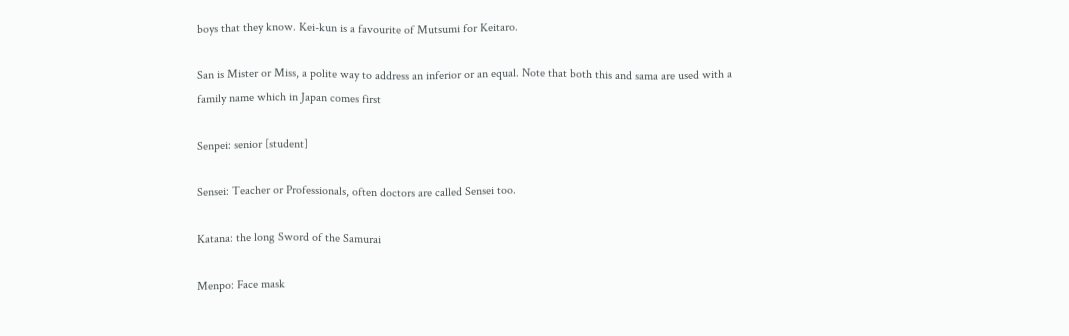boys that they know. Kei-kun is a favourite of Mutsumi for Keitaro.

San is Mister or Miss, a polite way to address an inferior or an equal. Note that both this and sama are used with a family name which in Japan comes first

Senpei: senior [student]

Sensei: Teacher or Professionals, often doctors are called Sensei too.

Katana: the long Sword of the Samurai

Menpo: Face mask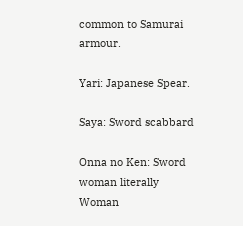common to Samurai armour.

Yari: Japanese Spear.

Saya: Sword scabbard

Onna no Ken: Sword woman literally Woman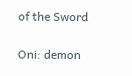of the Sword

Oni: demon